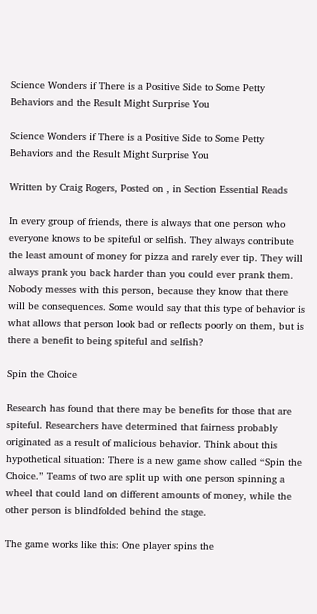Science Wonders if There is a Positive Side to Some Petty Behaviors and the Result Might Surprise You

Science Wonders if There is a Positive Side to Some Petty Behaviors and the Result Might Surprise You

Written by Craig Rogers, Posted on , in Section Essential Reads

In every group of friends, there is always that one person who everyone knows to be spiteful or selfish. They always contribute the least amount of money for pizza and rarely ever tip. They will always prank you back harder than you could ever prank them. Nobody messes with this person, because they know that there will be consequences. Some would say that this type of behavior is what allows that person look bad or reflects poorly on them, but is there a benefit to being spiteful and selfish?

Spin the Choice

Research has found that there may be benefits for those that are spiteful. Researchers have determined that fairness probably originated as a result of malicious behavior. Think about this hypothetical situation: There is a new game show called “Spin the Choice.” Teams of two are split up with one person spinning a wheel that could land on different amounts of money, while the other person is blindfolded behind the stage.

The game works like this: One player spins the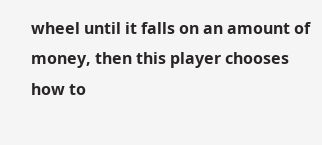wheel until it falls on an amount of money, then this player chooses how to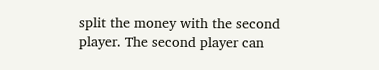split the money with the second player. The second player can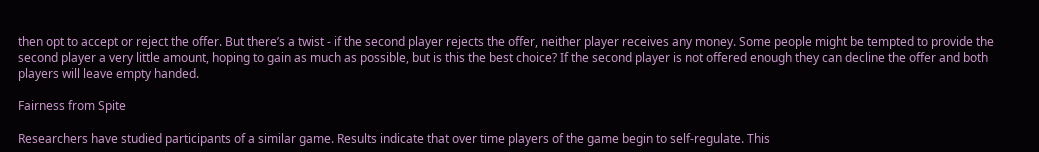then opt to accept or reject the offer. But there’s a twist - if the second player rejects the offer, neither player receives any money. Some people might be tempted to provide the second player a very little amount, hoping to gain as much as possible, but is this the best choice? If the second player is not offered enough they can decline the offer and both players will leave empty handed.

Fairness from Spite

Researchers have studied participants of a similar game. Results indicate that over time players of the game begin to self-regulate. This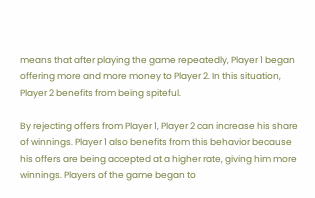means that after playing the game repeatedly, Player 1 began offering more and more money to Player 2. In this situation, Player 2 benefits from being spiteful.

By rejecting offers from Player 1, Player 2 can increase his share of winnings. Player 1 also benefits from this behavior because his offers are being accepted at a higher rate, giving him more winnings. Players of the game began to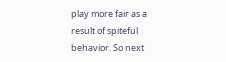play more fair as a result of spiteful behavior. So next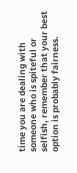time you are dealing with someone who is spiteful or selfish, remember that your best option is probably fairness.